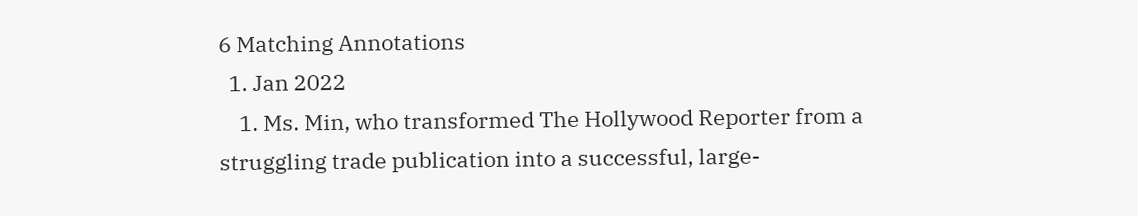6 Matching Annotations
  1. Jan 2022
    1. Ms. Min, who transformed The Hollywood Reporter from a struggling trade publication into a successful, large-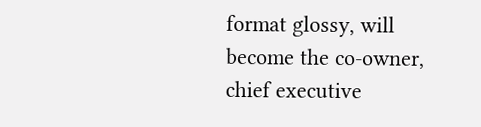format glossy, will become the co-owner, chief executive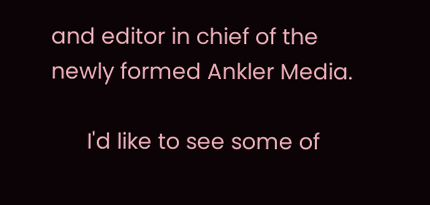and editor in chief of the newly formed Ankler Media.

      I'd like to see some of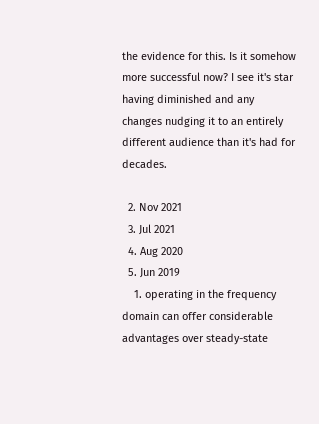the evidence for this. Is it somehow more successful now? I see it's star having diminished and any changes nudging it to an entirely different audience than it's had for decades.

  2. Nov 2021
  3. Jul 2021
  4. Aug 2020
  5. Jun 2019
    1. operating in the frequency domain can offer considerable advantages over steady-state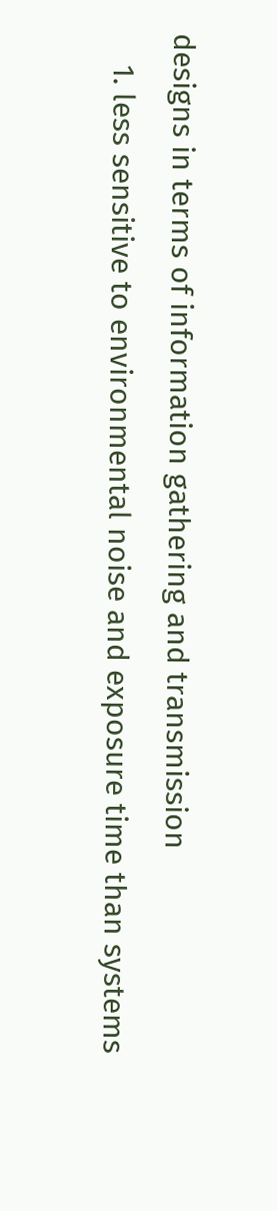designs in terms of information gathering and transmission
    1. less sensitive to environmental noise and exposure time than systems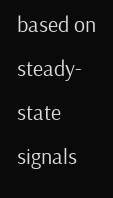based on steady-state signals